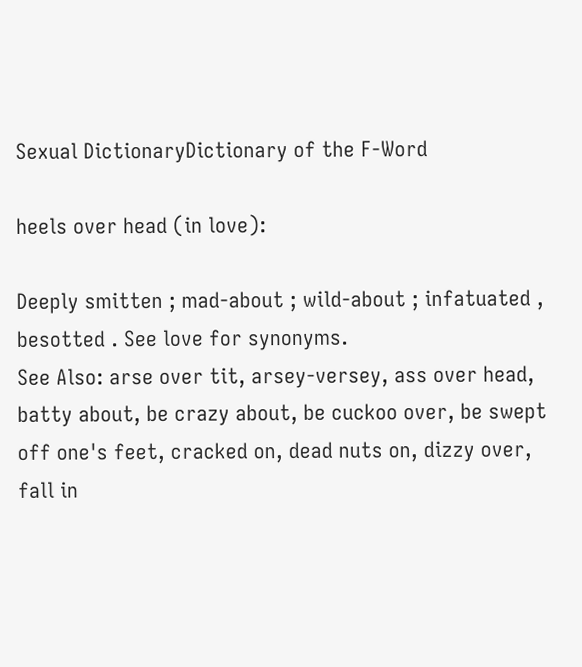Sexual DictionaryDictionary of the F-Word

heels over head (in love):

Deeply smitten ; mad-about ; wild-about ; infatuated , besotted . See love for synonyms.
See Also: arse over tit, arsey-versey, ass over head, batty about, be crazy about, be cuckoo over, be swept off one's feet, cracked on, dead nuts on, dizzy over, fall in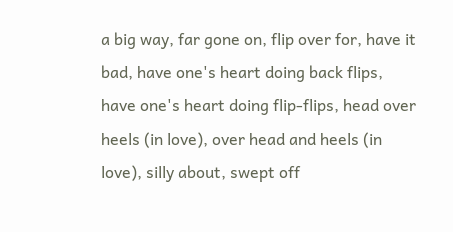a big way, far gone on, flip over for, have it bad, have one's heart doing back flips, have one's heart doing flip-flips, head over heels (in love), over head and heels (in love), silly about, swept off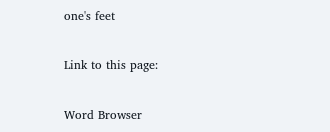one's feet

Link to this page:

Word Browser